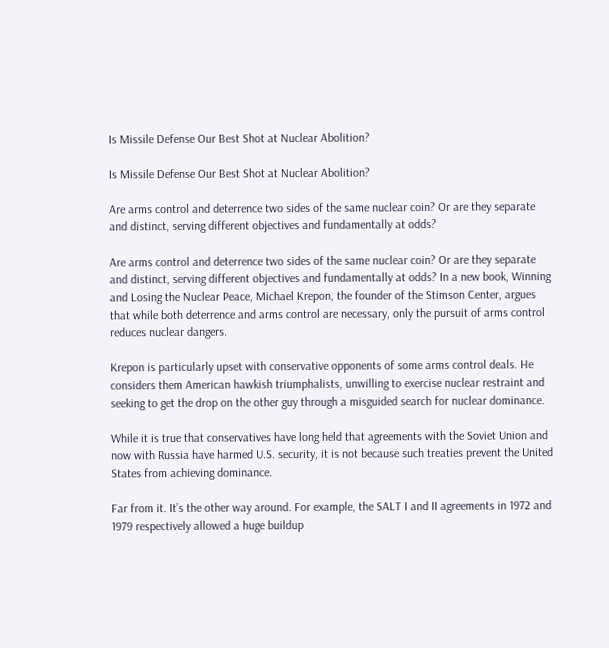Is Missile Defense Our Best Shot at Nuclear Abolition?

Is Missile Defense Our Best Shot at Nuclear Abolition?

Are arms control and deterrence two sides of the same nuclear coin? Or are they separate and distinct, serving different objectives and fundamentally at odds?

Are arms control and deterrence two sides of the same nuclear coin? Or are they separate and distinct, serving different objectives and fundamentally at odds? In a new book, Winning and Losing the Nuclear Peace, Michael Krepon, the founder of the Stimson Center, argues that while both deterrence and arms control are necessary, only the pursuit of arms control reduces nuclear dangers.

Krepon is particularly upset with conservative opponents of some arms control deals. He considers them American hawkish triumphalists, unwilling to exercise nuclear restraint and seeking to get the drop on the other guy through a misguided search for nuclear dominance.

While it is true that conservatives have long held that agreements with the Soviet Union and now with Russia have harmed U.S. security, it is not because such treaties prevent the United States from achieving dominance.

Far from it. It’s the other way around. For example, the SALT I and II agreements in 1972 and 1979 respectively allowed a huge buildup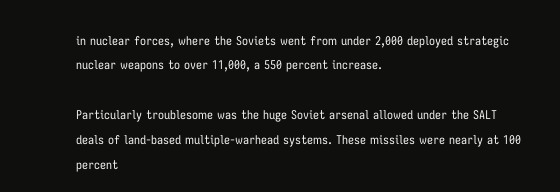in nuclear forces, where the Soviets went from under 2,000 deployed strategic nuclear weapons to over 11,000, a 550 percent increase.

Particularly troublesome was the huge Soviet arsenal allowed under the SALT deals of land-based multiple-warhead systems. These missiles were nearly at 100 percent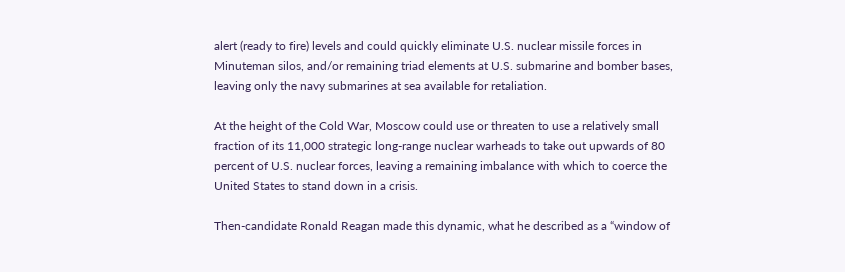alert (ready to fire) levels and could quickly eliminate U.S. nuclear missile forces in Minuteman silos, and/or remaining triad elements at U.S. submarine and bomber bases, leaving only the navy submarines at sea available for retaliation.

At the height of the Cold War, Moscow could use or threaten to use a relatively small fraction of its 11,000 strategic long-range nuclear warheads to take out upwards of 80 percent of U.S. nuclear forces, leaving a remaining imbalance with which to coerce the United States to stand down in a crisis.

Then-candidate Ronald Reagan made this dynamic, what he described as a “window of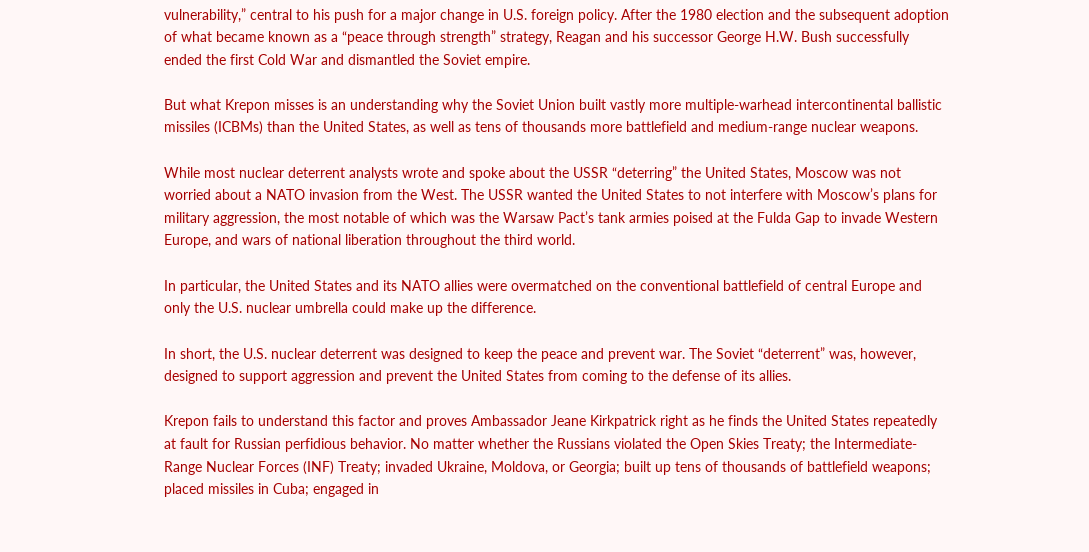vulnerability,” central to his push for a major change in U.S. foreign policy. After the 1980 election and the subsequent adoption of what became known as a “peace through strength” strategy, Reagan and his successor George H.W. Bush successfully ended the first Cold War and dismantled the Soviet empire.

But what Krepon misses is an understanding why the Soviet Union built vastly more multiple-warhead intercontinental ballistic missiles (ICBMs) than the United States, as well as tens of thousands more battlefield and medium-range nuclear weapons.

While most nuclear deterrent analysts wrote and spoke about the USSR “deterring” the United States, Moscow was not worried about a NATO invasion from the West. The USSR wanted the United States to not interfere with Moscow’s plans for military aggression, the most notable of which was the Warsaw Pact’s tank armies poised at the Fulda Gap to invade Western Europe, and wars of national liberation throughout the third world.

In particular, the United States and its NATO allies were overmatched on the conventional battlefield of central Europe and only the U.S. nuclear umbrella could make up the difference.

In short, the U.S. nuclear deterrent was designed to keep the peace and prevent war. The Soviet “deterrent” was, however, designed to support aggression and prevent the United States from coming to the defense of its allies.

Krepon fails to understand this factor and proves Ambassador Jeane Kirkpatrick right as he finds the United States repeatedly at fault for Russian perfidious behavior. No matter whether the Russians violated the Open Skies Treaty; the Intermediate-Range Nuclear Forces (INF) Treaty; invaded Ukraine, Moldova, or Georgia; built up tens of thousands of battlefield weapons; placed missiles in Cuba; engaged in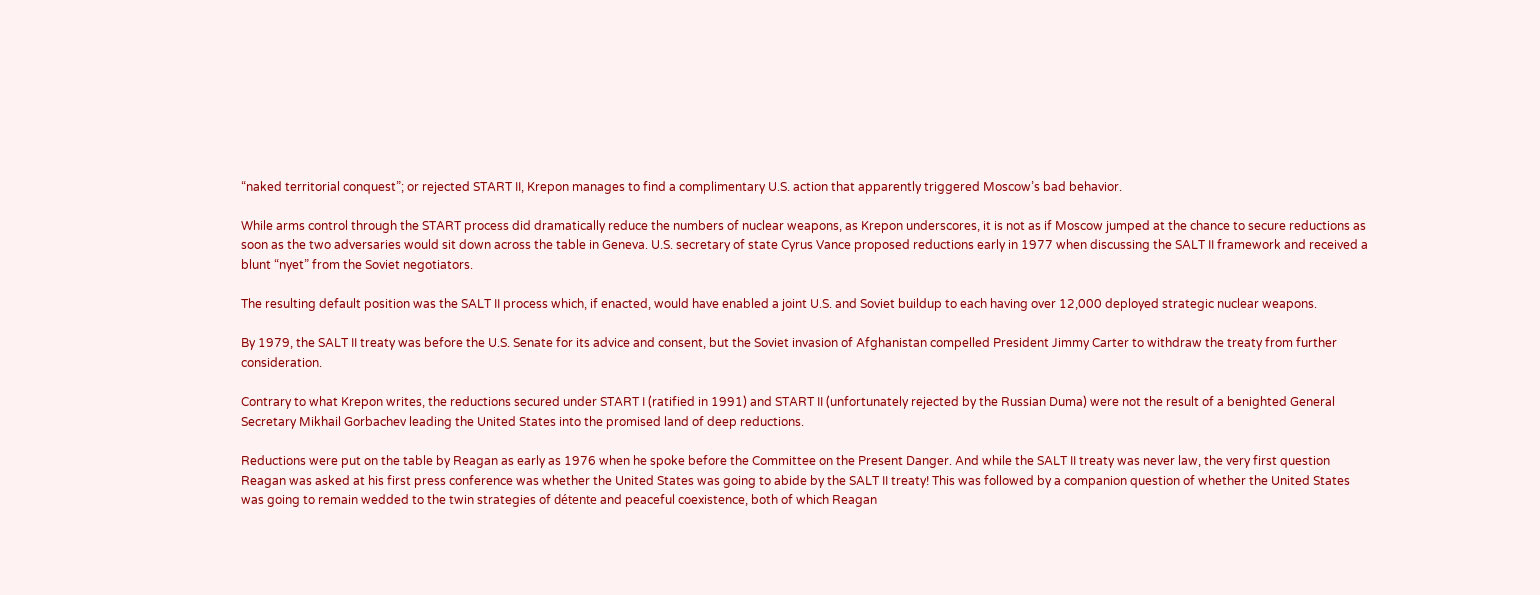“naked territorial conquest”; or rejected START II, Krepon manages to find a complimentary U.S. action that apparently triggered Moscow’s bad behavior.

While arms control through the START process did dramatically reduce the numbers of nuclear weapons, as Krepon underscores, it is not as if Moscow jumped at the chance to secure reductions as soon as the two adversaries would sit down across the table in Geneva. U.S. secretary of state Cyrus Vance proposed reductions early in 1977 when discussing the SALT II framework and received a blunt “nyet” from the Soviet negotiators.

The resulting default position was the SALT II process which, if enacted, would have enabled a joint U.S. and Soviet buildup to each having over 12,000 deployed strategic nuclear weapons.

By 1979, the SALT II treaty was before the U.S. Senate for its advice and consent, but the Soviet invasion of Afghanistan compelled President Jimmy Carter to withdraw the treaty from further consideration.

Contrary to what Krepon writes, the reductions secured under START I (ratified in 1991) and START II (unfortunately rejected by the Russian Duma) were not the result of a benighted General Secretary Mikhail Gorbachev leading the United States into the promised land of deep reductions.

Reductions were put on the table by Reagan as early as 1976 when he spoke before the Committee on the Present Danger. And while the SALT II treaty was never law, the very first question Reagan was asked at his first press conference was whether the United States was going to abide by the SALT II treaty! This was followed by a companion question of whether the United States was going to remain wedded to the twin strategies of détente and peaceful coexistence, both of which Reagan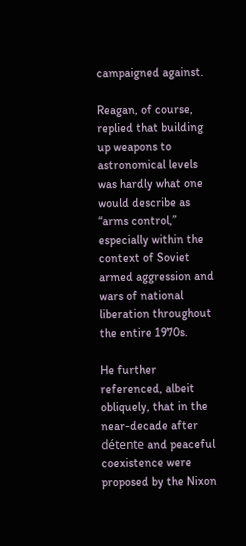campaigned against.

Reagan, of course, replied that building up weapons to astronomical levels was hardly what one would describe as “arms control,” especially within the context of Soviet armed aggression and wars of national liberation throughout the entire 1970s.

He further referenced, albeit obliquely, that in the near-decade after détente and peaceful coexistence were proposed by the Nixon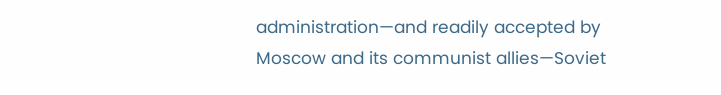administration—and readily accepted by Moscow and its communist allies—Soviet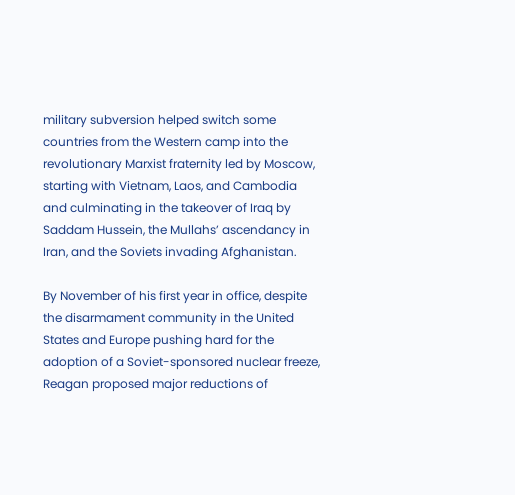military subversion helped switch some countries from the Western camp into the revolutionary Marxist fraternity led by Moscow, starting with Vietnam, Laos, and Cambodia and culminating in the takeover of Iraq by Saddam Hussein, the Mullahs’ ascendancy in Iran, and the Soviets invading Afghanistan.

By November of his first year in office, despite the disarmament community in the United States and Europe pushing hard for the adoption of a Soviet-sponsored nuclear freeze, Reagan proposed major reductions of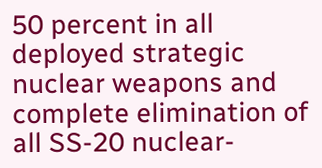50 percent in all deployed strategic nuclear weapons and complete elimination of all SS-20 nuclear-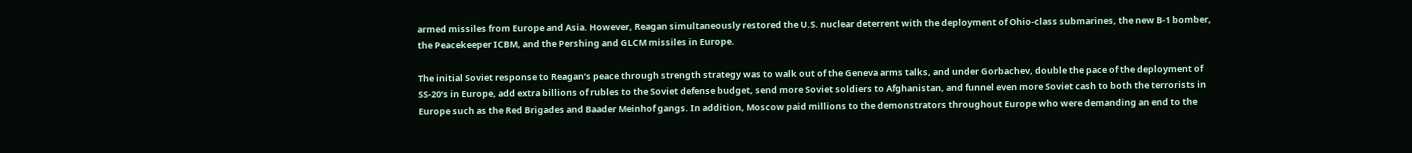armed missiles from Europe and Asia. However, Reagan simultaneously restored the U.S. nuclear deterrent with the deployment of Ohio-class submarines, the new B-1 bomber, the Peacekeeper ICBM, and the Pershing and GLCM missiles in Europe.

The initial Soviet response to Reagan’s peace through strength strategy was to walk out of the Geneva arms talks, and under Gorbachev, double the pace of the deployment of SS-20’s in Europe, add extra billions of rubles to the Soviet defense budget, send more Soviet soldiers to Afghanistan, and funnel even more Soviet cash to both the terrorists in Europe such as the Red Brigades and Baader Meinhof gangs. In addition, Moscow paid millions to the demonstrators throughout Europe who were demanding an end to the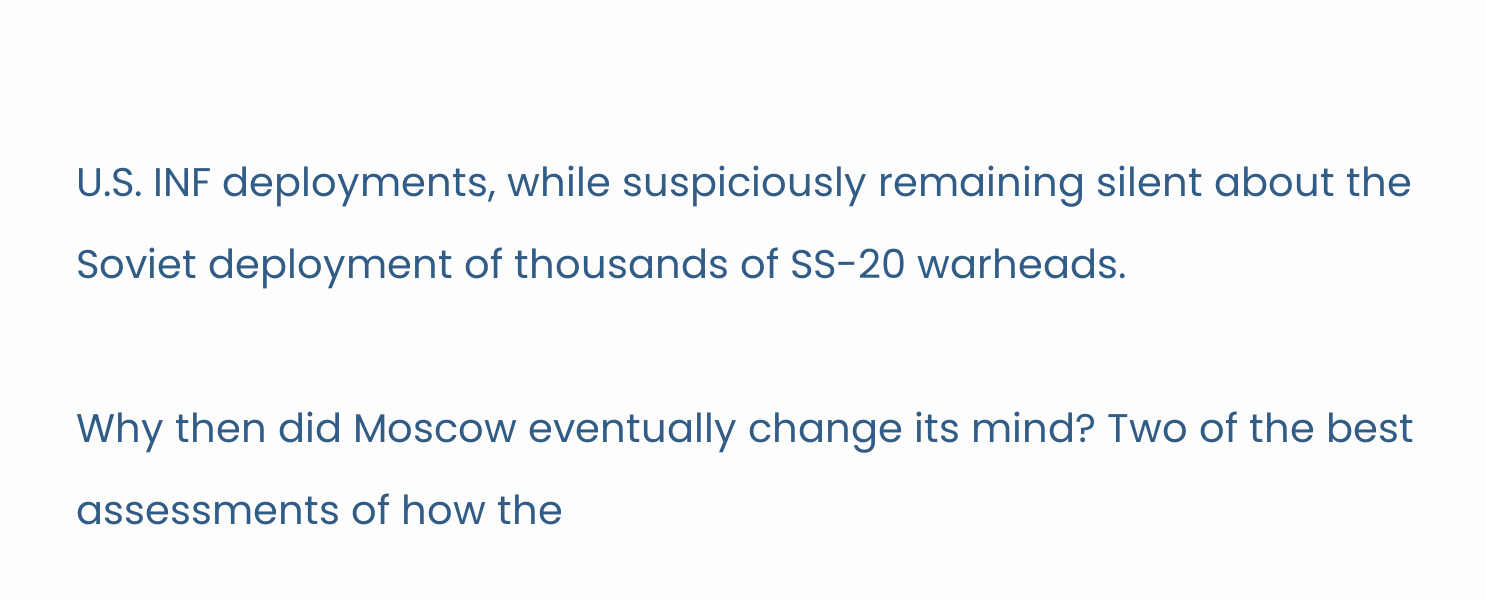U.S. INF deployments, while suspiciously remaining silent about the Soviet deployment of thousands of SS-20 warheads.

Why then did Moscow eventually change its mind? Two of the best assessments of how the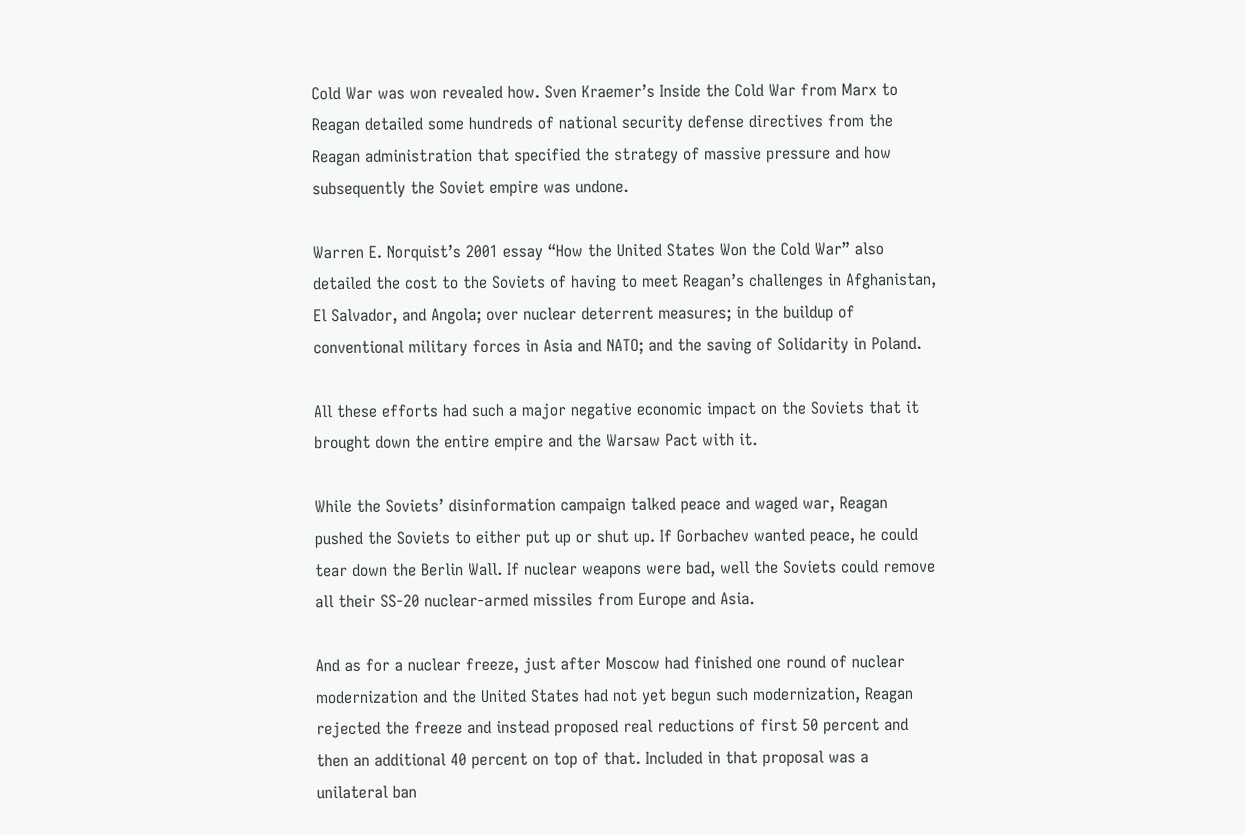Cold War was won revealed how. Sven Kraemer’s Inside the Cold War from Marx to Reagan detailed some hundreds of national security defense directives from the Reagan administration that specified the strategy of massive pressure and how subsequently the Soviet empire was undone.

Warren E. Norquist’s 2001 essay “How the United States Won the Cold War” also detailed the cost to the Soviets of having to meet Reagan’s challenges in Afghanistan, El Salvador, and Angola; over nuclear deterrent measures; in the buildup of conventional military forces in Asia and NATO; and the saving of Solidarity in Poland.

All these efforts had such a major negative economic impact on the Soviets that it brought down the entire empire and the Warsaw Pact with it.

While the Soviets’ disinformation campaign talked peace and waged war, Reagan pushed the Soviets to either put up or shut up. If Gorbachev wanted peace, he could tear down the Berlin Wall. If nuclear weapons were bad, well the Soviets could remove all their SS-20 nuclear-armed missiles from Europe and Asia.

And as for a nuclear freeze, just after Moscow had finished one round of nuclear modernization and the United States had not yet begun such modernization, Reagan rejected the freeze and instead proposed real reductions of first 50 percent and then an additional 40 percent on top of that. Included in that proposal was a unilateral ban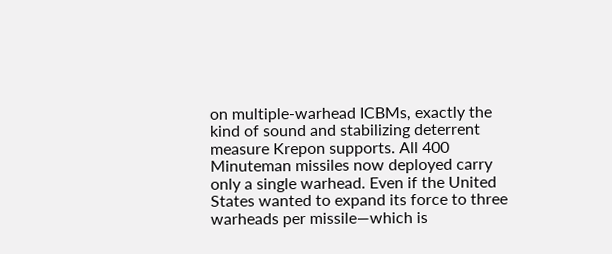on multiple-warhead ICBMs, exactly the kind of sound and stabilizing deterrent measure Krepon supports. All 400 Minuteman missiles now deployed carry only a single warhead. Even if the United States wanted to expand its force to three warheads per missile—which is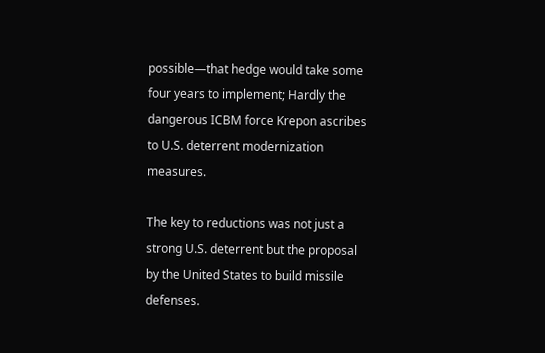possible—that hedge would take some four years to implement; Hardly the dangerous ICBM force Krepon ascribes to U.S. deterrent modernization measures.

The key to reductions was not just a strong U.S. deterrent but the proposal by the United States to build missile defenses.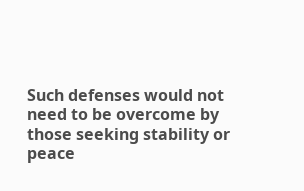Such defenses would not need to be overcome by those seeking stability or peace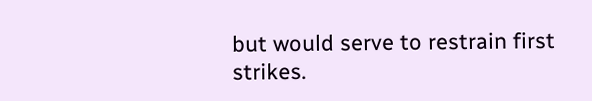but would serve to restrain first strikes.